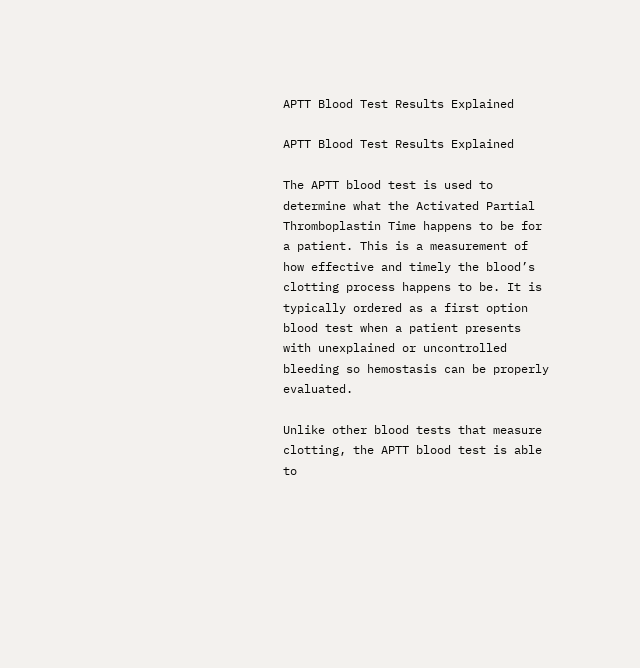APTT Blood Test Results Explained

APTT Blood Test Results Explained

The APTT blood test is used to determine what the Activated Partial Thromboplastin Time happens to be for a patient. This is a measurement of how effective and timely the blood’s clotting process happens to be. It is typically ordered as a first option blood test when a patient presents with unexplained or uncontrolled bleeding so hemostasis can be properly evaluated.

Unlike other blood tests that measure clotting, the APTT blood test is able to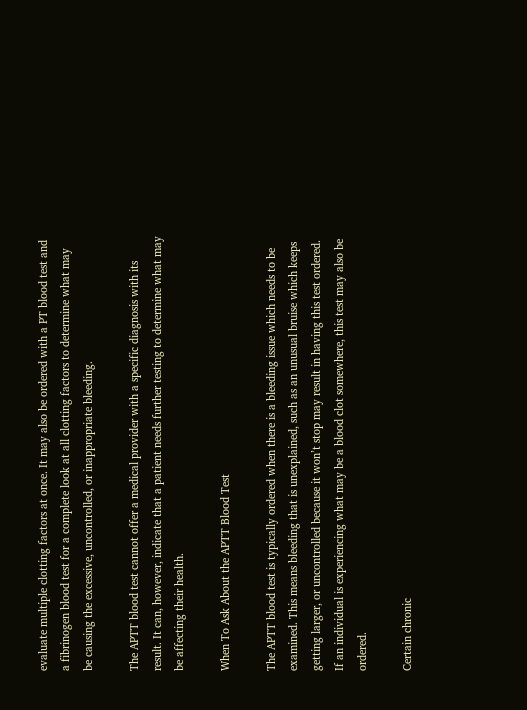evaluate multiple clotting factors at once. It may also be ordered with a PT blood test and a fibrinogen blood test for a complete look at all clotting factors to determine what may be causing the excessive, uncontrolled, or inappropriate bleeding.

The APTT blood test cannot offer a medical provider with a specific diagnosis with its result. It can, however, indicate that a patient needs further testing to determine what may be affecting their health.

When To Ask About the APTT Blood Test

The APTT blood test is typically ordered when there is a bleeding issue which needs to be examined. This means bleeding that is unexplained, such as an unusual bruise which keeps getting larger, or uncontrolled because it won’t stop may result in having this test ordered. If an individual is experiencing what may be a blood clot somewhere, this test may also be ordered.

Certain chronic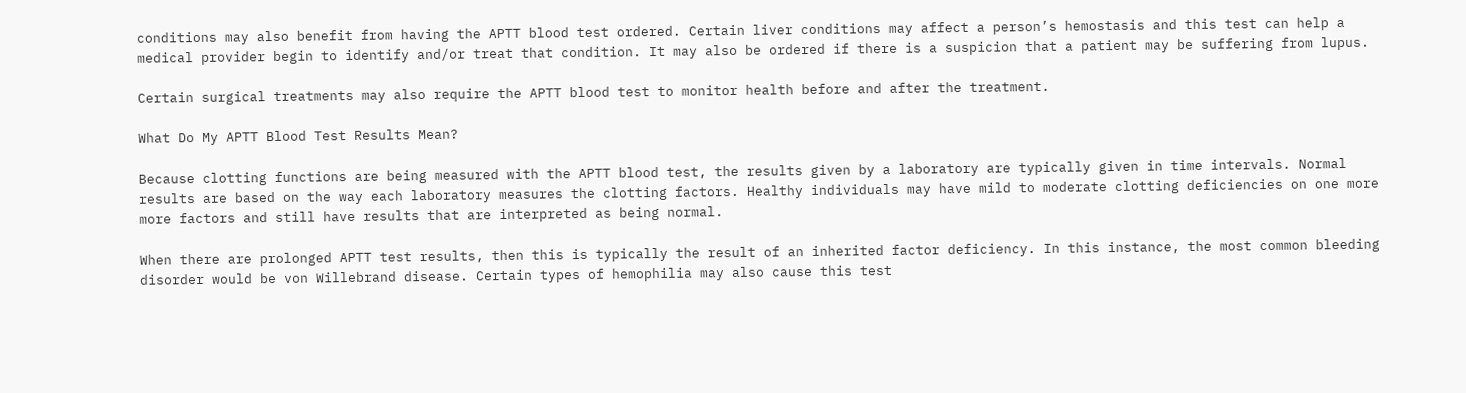conditions may also benefit from having the APTT blood test ordered. Certain liver conditions may affect a person’s hemostasis and this test can help a medical provider begin to identify and/or treat that condition. It may also be ordered if there is a suspicion that a patient may be suffering from lupus.

Certain surgical treatments may also require the APTT blood test to monitor health before and after the treatment.

What Do My APTT Blood Test Results Mean?

Because clotting functions are being measured with the APTT blood test, the results given by a laboratory are typically given in time intervals. Normal results are based on the way each laboratory measures the clotting factors. Healthy individuals may have mild to moderate clotting deficiencies on one more more factors and still have results that are interpreted as being normal.

When there are prolonged APTT test results, then this is typically the result of an inherited factor deficiency. In this instance, the most common bleeding disorder would be von Willebrand disease. Certain types of hemophilia may also cause this test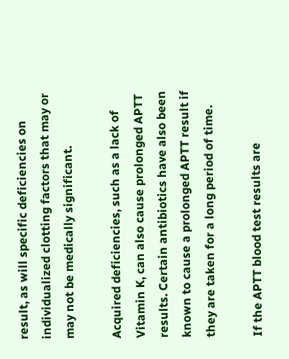result, as will specific deficiencies on individualized clotting factors that may or may not be medically significant.

Acquired deficiencies, such as a lack of Vitamin K, can also cause prolonged APTT results. Certain antibiotics have also been known to cause a prolonged APTT result if they are taken for a long period of time.

If the APTT blood test results are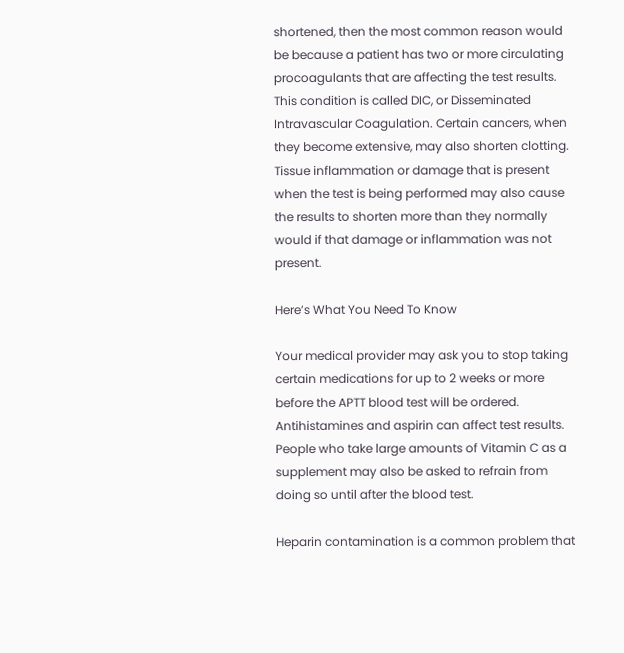shortened, then the most common reason would be because a patient has two or more circulating procoagulants that are affecting the test results. This condition is called DIC, or Disseminated Intravascular Coagulation. Certain cancers, when they become extensive, may also shorten clotting. Tissue inflammation or damage that is present when the test is being performed may also cause the results to shorten more than they normally would if that damage or inflammation was not present.

Here’s What You Need To Know

Your medical provider may ask you to stop taking certain medications for up to 2 weeks or more before the APTT blood test will be ordered. Antihistamines and aspirin can affect test results. People who take large amounts of Vitamin C as a supplement may also be asked to refrain from doing so until after the blood test.

Heparin contamination is a common problem that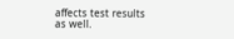affects test results as well.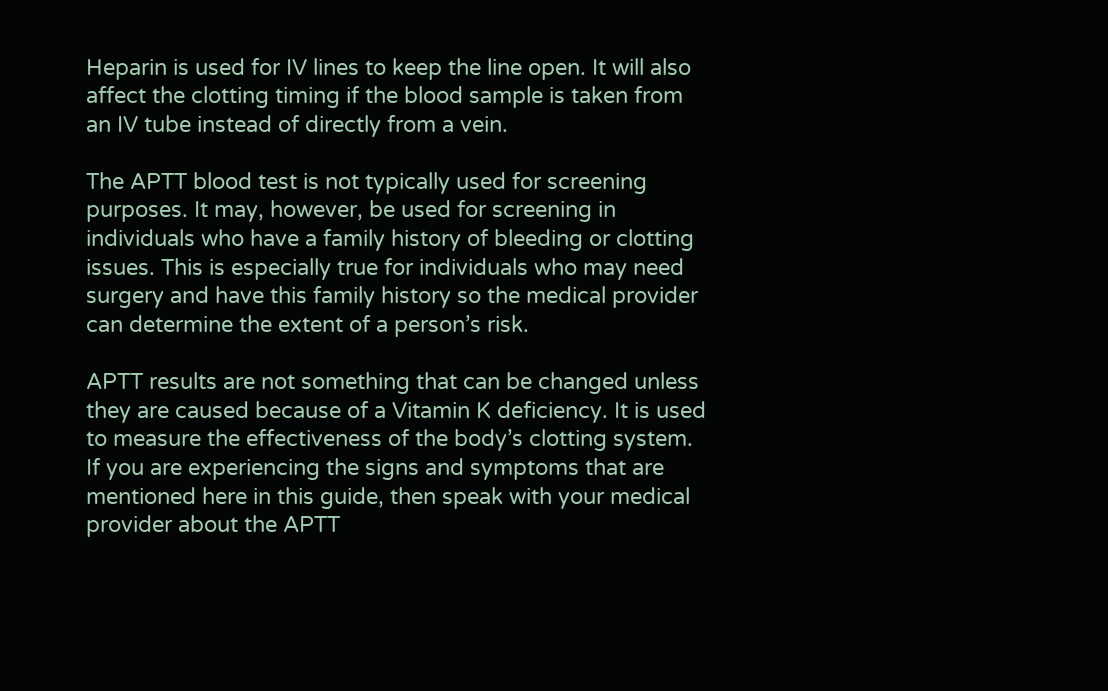Heparin is used for IV lines to keep the line open. It will also affect the clotting timing if the blood sample is taken from an IV tube instead of directly from a vein.

The APTT blood test is not typically used for screening purposes. It may, however, be used for screening in individuals who have a family history of bleeding or clotting issues. This is especially true for individuals who may need surgery and have this family history so the medical provider can determine the extent of a person’s risk.

APTT results are not something that can be changed unless they are caused because of a Vitamin K deficiency. It is used to measure the effectiveness of the body’s clotting system. If you are experiencing the signs and symptoms that are mentioned here in this guide, then speak with your medical provider about the APTT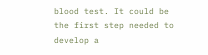blood test. It could be the first step needed to develop a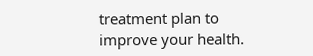treatment plan to improve your health.